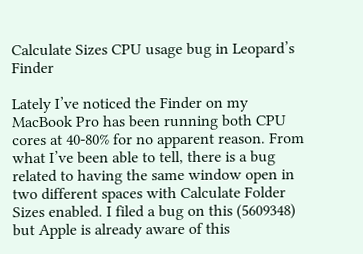Calculate Sizes CPU usage bug in Leopard’s Finder

Lately I’ve noticed the Finder on my MacBook Pro has been running both CPU cores at 40-80% for no apparent reason. From what I’ve been able to tell, there is a bug related to having the same window open in two different spaces with Calculate Folder Sizes enabled. I filed a bug on this (5609348) but Apple is already aware of this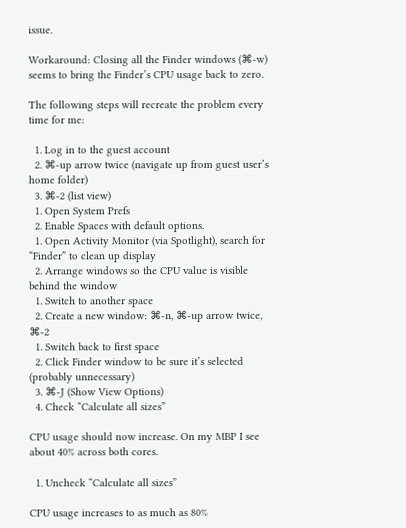issue.

Workaround: Closing all the Finder windows (⌘-w) seems to bring the Finder’s CPU usage back to zero.

The following steps will recreate the problem every time for me:

  1. Log in to the guest account
  2. ⌘-up arrow twice (navigate up from guest user’s home folder)
  3. ⌘-2 (list view)
  1. Open System Prefs
  2. Enable Spaces with default options.
  1. Open Activity Monitor (via Spotlight), search for “Finder” to clean up display
  2. Arrange windows so the CPU value is visible behind the window
  1. Switch to another space
  2. Create a new window: ⌘-n, ⌘-up arrow twice, ⌘-2
  1. Switch back to first space
  2. Click Finder window to be sure it’s selected (probably unnecessary)
  3. ⌘-J (Show View Options)
  4. Check “Calculate all sizes”

CPU usage should now increase. On my MBP I see about 40% across both cores.

  1. Uncheck “Calculate all sizes”

CPU usage increases to as much as 80%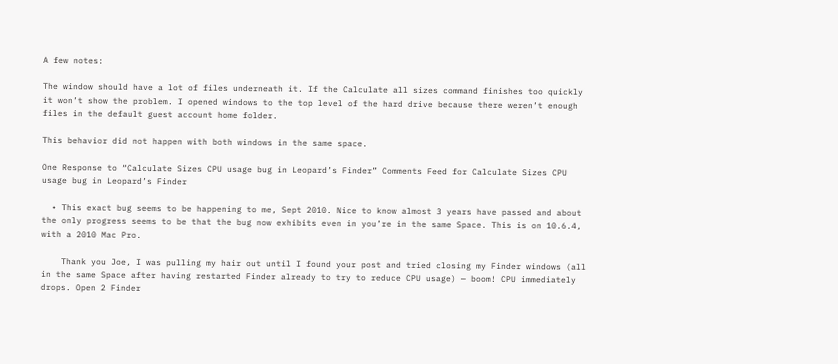A few notes:

The window should have a lot of files underneath it. If the Calculate all sizes command finishes too quickly it won’t show the problem. I opened windows to the top level of the hard drive because there weren’t enough files in the default guest account home folder.

This behavior did not happen with both windows in the same space.

One Response to “Calculate Sizes CPU usage bug in Leopard’s Finder” Comments Feed for Calculate Sizes CPU usage bug in Leopard’s Finder

  • This exact bug seems to be happening to me, Sept 2010. Nice to know almost 3 years have passed and about the only progress seems to be that the bug now exhibits even in you’re in the same Space. This is on 10.6.4, with a 2010 Mac Pro.

    Thank you Joe, I was pulling my hair out until I found your post and tried closing my Finder windows (all in the same Space after having restarted Finder already to try to reduce CPU usage) — boom! CPU immediately drops. Open 2 Finder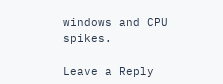windows and CPU spikes.

Leave a Reply